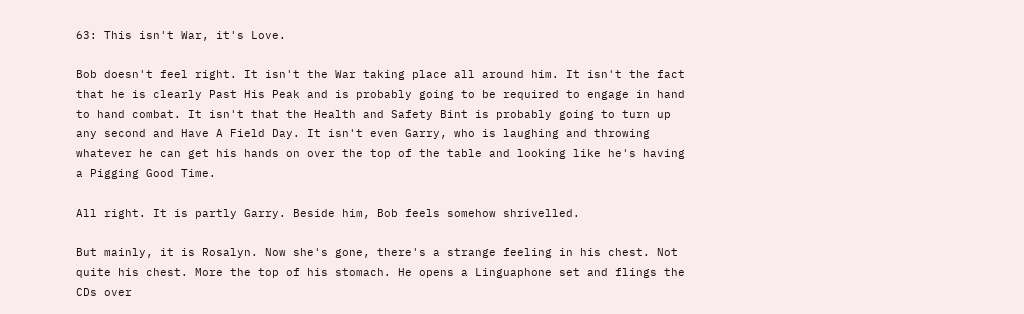63: This isn't War, it's Love.

Bob doesn't feel right. It isn't the War taking place all around him. It isn't the fact that he is clearly Past His Peak and is probably going to be required to engage in hand to hand combat. It isn't that the Health and Safety Bint is probably going to turn up any second and Have A Field Day. It isn't even Garry, who is laughing and throwing whatever he can get his hands on over the top of the table and looking like he's having a Pigging Good Time.

All right. It is partly Garry. Beside him, Bob feels somehow shrivelled.

But mainly, it is Rosalyn. Now she's gone, there's a strange feeling in his chest. Not quite his chest. More the top of his stomach. He opens a Linguaphone set and flings the CDs over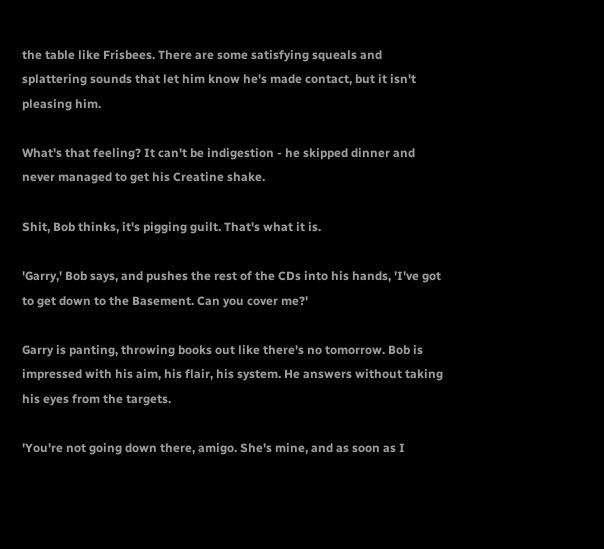the table like Frisbees. There are some satisfying squeals and splattering sounds that let him know he's made contact, but it isn't pleasing him.

What's that feeling? It can't be indigestion - he skipped dinner and never managed to get his Creatine shake.

Shit, Bob thinks, it's pigging guilt. That's what it is.

'Garry,' Bob says, and pushes the rest of the CDs into his hands, 'I've got to get down to the Basement. Can you cover me?'

Garry is panting, throwing books out like there's no tomorrow. Bob is impressed with his aim, his flair, his system. He answers without taking his eyes from the targets.

'You're not going down there, amigo. She's mine, and as soon as I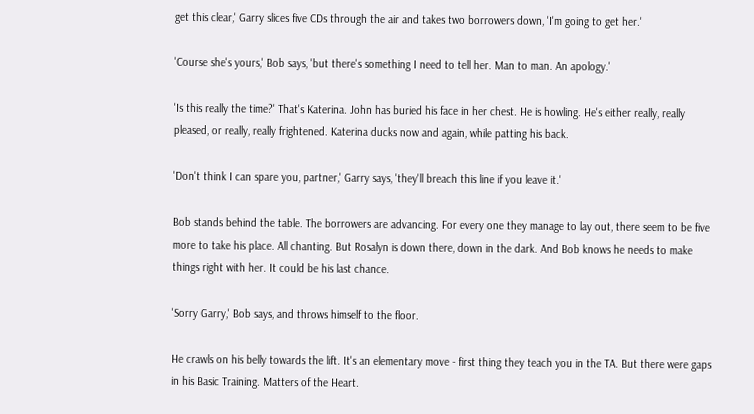get this clear,' Garry slices five CDs through the air and takes two borrowers down, 'I'm going to get her.'

'Course she's yours,' Bob says, 'but there's something I need to tell her. Man to man. An apology.'

'Is this really the time?' That's Katerina. John has buried his face in her chest. He is howling. He's either really, really pleased, or really, really frightened. Katerina ducks now and again, while patting his back.

'Don't think I can spare you, partner,' Garry says, 'they'll breach this line if you leave it.'

Bob stands behind the table. The borrowers are advancing. For every one they manage to lay out, there seem to be five more to take his place. All chanting. But Rosalyn is down there, down in the dark. And Bob knows he needs to make things right with her. It could be his last chance.

'Sorry Garry,' Bob says, and throws himself to the floor.

He crawls on his belly towards the lift. It's an elementary move - first thing they teach you in the TA. But there were gaps in his Basic Training. Matters of the Heart.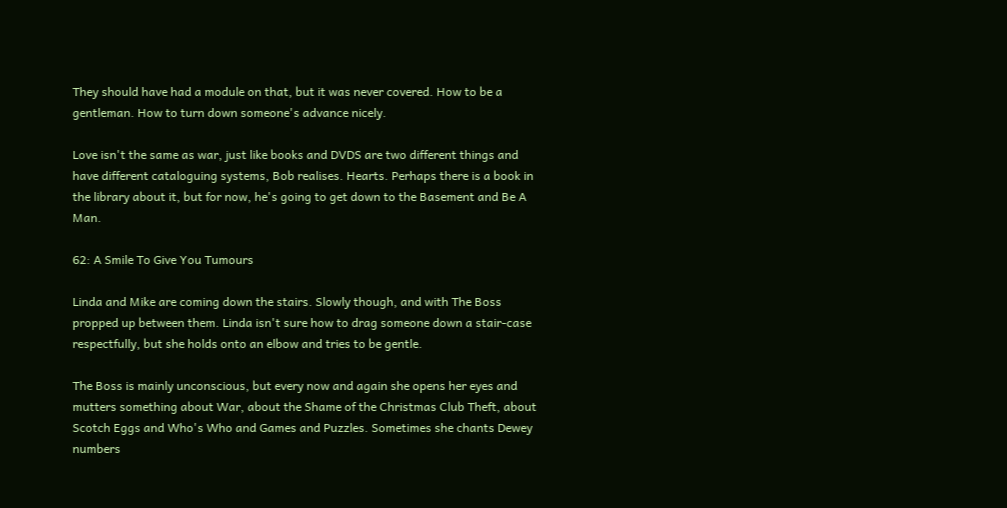They should have had a module on that, but it was never covered. How to be a gentleman. How to turn down someone's advance nicely.

Love isn't the same as war, just like books and DVDS are two different things and have different cataloguing systems, Bob realises. Hearts. Perhaps there is a book in the library about it, but for now, he's going to get down to the Basement and Be A Man.

62: A Smile To Give You Tumours

Linda and Mike are coming down the stairs. Slowly though, and with The Boss propped up between them. Linda isn't sure how to drag someone down a stair-case respectfully, but she holds onto an elbow and tries to be gentle.

The Boss is mainly unconscious, but every now and again she opens her eyes and mutters something about War, about the Shame of the Christmas Club Theft, about Scotch Eggs and Who's Who and Games and Puzzles. Sometimes she chants Dewey numbers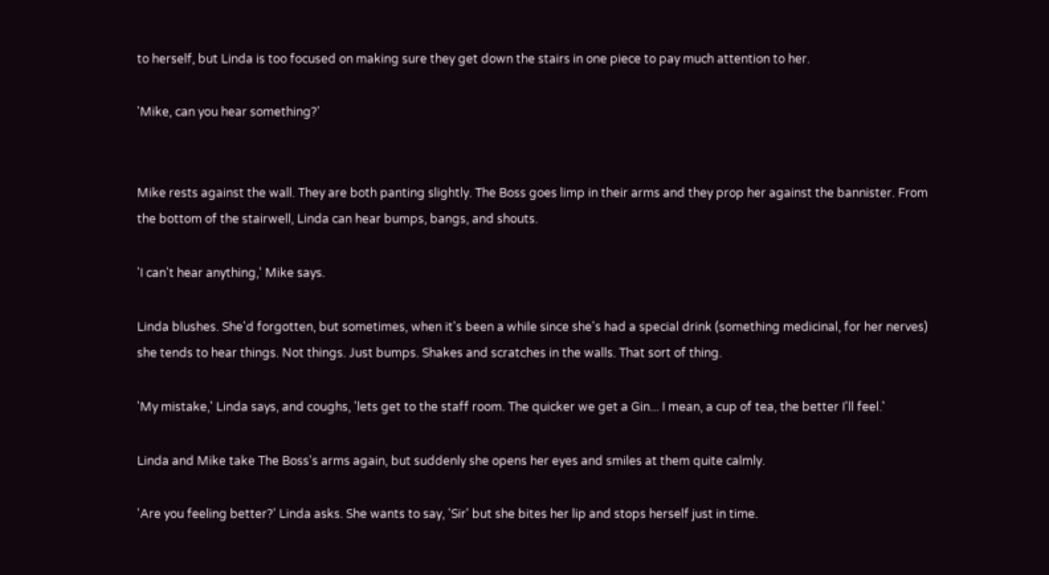to herself, but Linda is too focused on making sure they get down the stairs in one piece to pay much attention to her.

'Mike, can you hear something?'


Mike rests against the wall. They are both panting slightly. The Boss goes limp in their arms and they prop her against the bannister. From the bottom of the stairwell, Linda can hear bumps, bangs, and shouts.

'I can't hear anything,' Mike says.

Linda blushes. She'd forgotten, but sometimes, when it's been a while since she's had a special drink (something medicinal, for her nerves) she tends to hear things. Not things. Just bumps. Shakes and scratches in the walls. That sort of thing.

'My mistake,' Linda says, and coughs, 'lets get to the staff room. The quicker we get a Gin... I mean, a cup of tea, the better I'll feel.'

Linda and Mike take The Boss's arms again, but suddenly she opens her eyes and smiles at them quite calmly.

'Are you feeling better?' Linda asks. She wants to say, 'Sir' but she bites her lip and stops herself just in time.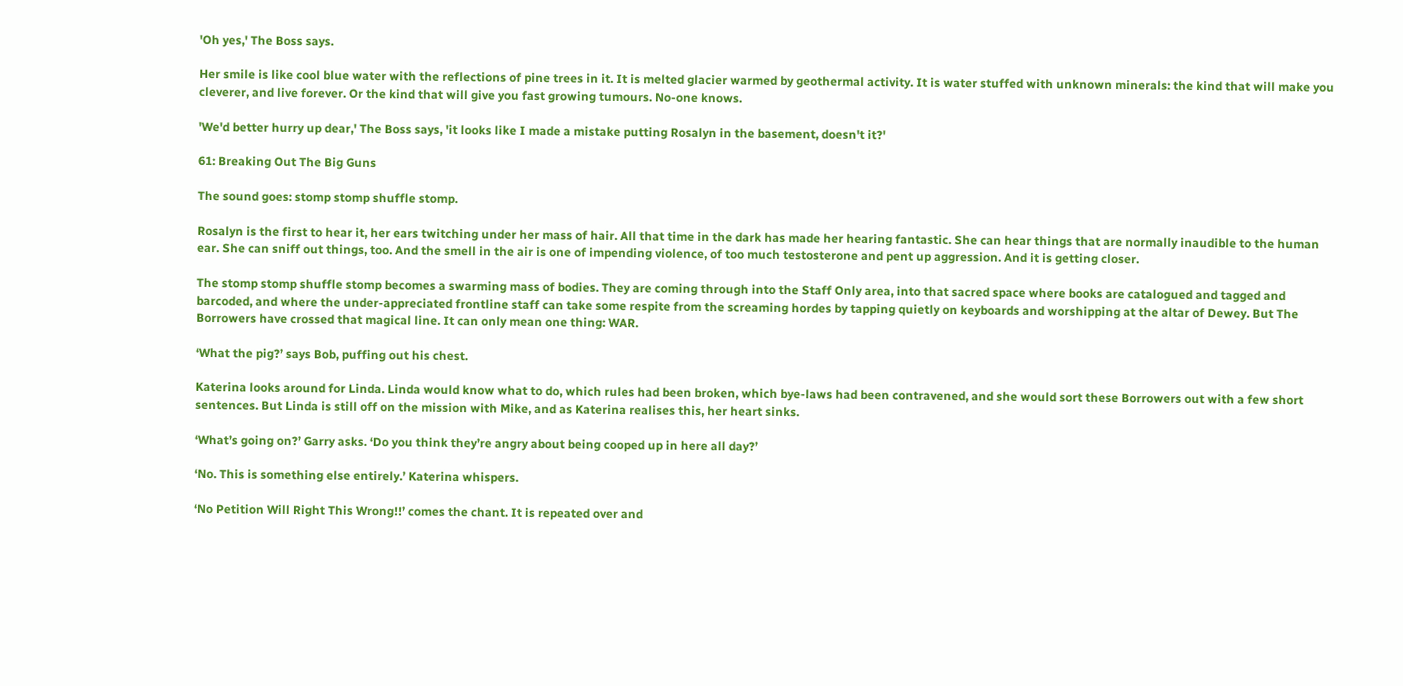'Oh yes,' The Boss says.

Her smile is like cool blue water with the reflections of pine trees in it. It is melted glacier warmed by geothermal activity. It is water stuffed with unknown minerals: the kind that will make you cleverer, and live forever. Or the kind that will give you fast growing tumours. No-one knows.

'We'd better hurry up dear,' The Boss says, 'it looks like I made a mistake putting Rosalyn in the basement, doesn't it?'

61: Breaking Out The Big Guns

The sound goes: stomp stomp shuffle stomp.

Rosalyn is the first to hear it, her ears twitching under her mass of hair. All that time in the dark has made her hearing fantastic. She can hear things that are normally inaudible to the human ear. She can sniff out things, too. And the smell in the air is one of impending violence, of too much testosterone and pent up aggression. And it is getting closer.

The stomp stomp shuffle stomp becomes a swarming mass of bodies. They are coming through into the Staff Only area, into that sacred space where books are catalogued and tagged and barcoded, and where the under-appreciated frontline staff can take some respite from the screaming hordes by tapping quietly on keyboards and worshipping at the altar of Dewey. But The Borrowers have crossed that magical line. It can only mean one thing: WAR.

‘What the pig?’ says Bob, puffing out his chest.

Katerina looks around for Linda. Linda would know what to do, which rules had been broken, which bye-laws had been contravened, and she would sort these Borrowers out with a few short sentences. But Linda is still off on the mission with Mike, and as Katerina realises this, her heart sinks.

‘What’s going on?’ Garry asks. ‘Do you think they’re angry about being cooped up in here all day?’

‘No. This is something else entirely.’ Katerina whispers.

‘No Petition Will Right This Wrong!!’ comes the chant. It is repeated over and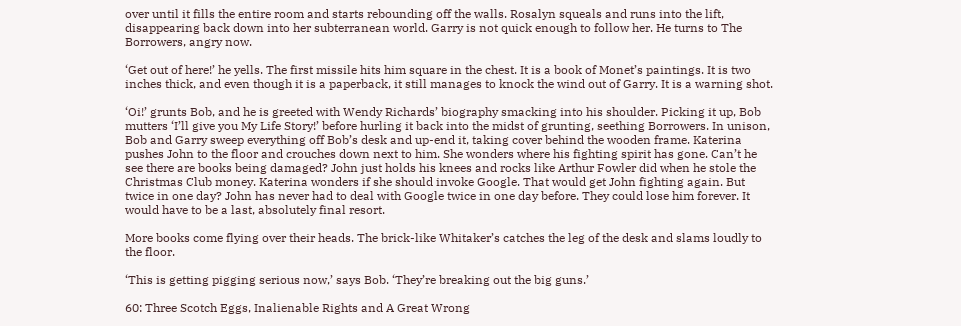over until it fills the entire room and starts rebounding off the walls. Rosalyn squeals and runs into the lift, disappearing back down into her subterranean world. Garry is not quick enough to follow her. He turns to The Borrowers, angry now.

‘Get out of here!’ he yells. The first missile hits him square in the chest. It is a book of Monet’s paintings. It is two inches thick, and even though it is a paperback, it still manages to knock the wind out of Garry. It is a warning shot.

‘Oi!’ grunts Bob, and he is greeted with Wendy Richards’ biography smacking into his shoulder. Picking it up, Bob mutters ‘I’ll give you My Life Story!’ before hurling it back into the midst of grunting, seething Borrowers. In unison, Bob and Garry sweep everything off Bob’s desk and up-end it, taking cover behind the wooden frame. Katerina pushes John to the floor and crouches down next to him. She wonders where his fighting spirit has gone. Can’t he see there are books being damaged? John just holds his knees and rocks like Arthur Fowler did when he stole the Christmas Club money. Katerina wonders if she should invoke Google. That would get John fighting again. But twice in one day? John has never had to deal with Google twice in one day before. They could lose him forever. It would have to be a last, absolutely final resort.

More books come flying over their heads. The brick-like Whitaker’s catches the leg of the desk and slams loudly to the floor.

‘This is getting pigging serious now,’ says Bob. ‘They’re breaking out the big guns.’

60: Three Scotch Eggs, Inalienable Rights and A Great Wrong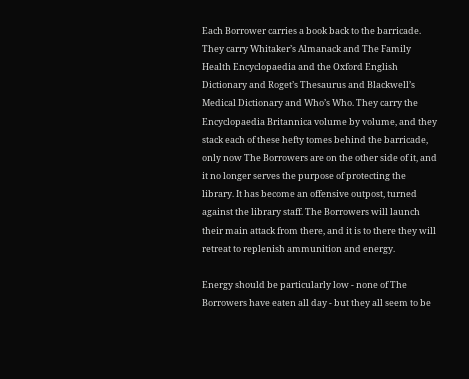Each Borrower carries a book back to the barricade. They carry Whitaker’s Almanack and The Family Health Encyclopaedia and the Oxford English Dictionary and Roget’s Thesaurus and Blackwell’s Medical Dictionary and Who’s Who. They carry the Encyclopaedia Britannica volume by volume, and they stack each of these hefty tomes behind the barricade, only now The Borrowers are on the other side of it, and it no longer serves the purpose of protecting the library. It has become an offensive outpost, turned against the library staff. The Borrowers will launch their main attack from there, and it is to there they will retreat to replenish ammunition and energy.

Energy should be particularly low - none of The Borrowers have eaten all day - but they all seem to be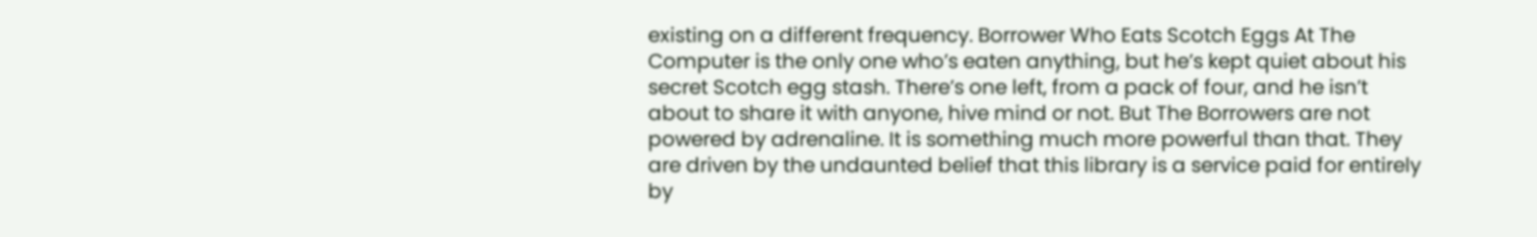existing on a different frequency. Borrower Who Eats Scotch Eggs At The Computer is the only one who’s eaten anything, but he’s kept quiet about his secret Scotch egg stash. There’s one left, from a pack of four, and he isn’t about to share it with anyone, hive mind or not. But The Borrowers are not powered by adrenaline. It is something much more powerful than that. They are driven by the undaunted belief that this library is a service paid for entirely by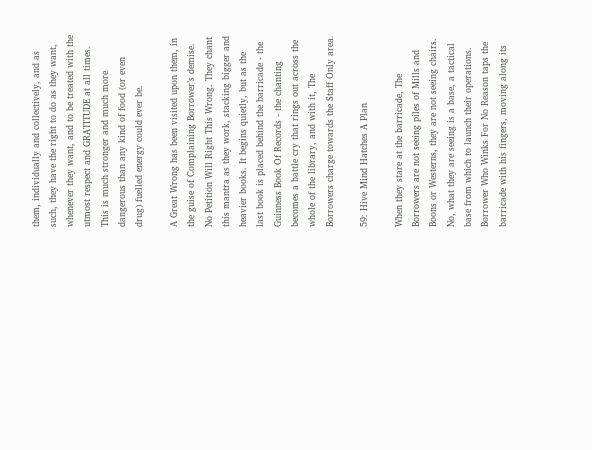them, individually and collectively, and as such, they have the right to do as they want, whenever they want, and to be treated with the utmost respect and GRATITUDE at all times. This is much stronger and much more dangerous than any kind of food (or even drug) fuelled energy could ever be.

A Great Wrong has been visited upon them, in the guise of Complaining Borrower’s demise. No Petition Will Right This Wrong. They chant this mantra as they work, stacking bigger and heavier books. It begins quietly, but as the last book is placed behind the barricade - the Guinness Book Of Records - the chanting becomes a battle cry that rings out across the whole of the library, and with it, The Borrowers charge towards the Staff Only area.

59: Hive Mind Hatches A Plan

When they stare at the barricade, The Borrowers are not seeing piles of Mills and Boons or Westerns, they are not seeing chairs. No, what they are seeing is a base, a tactical base from which to launch their operations. Borrower Who Winks For No Reason taps the barricade with his fingers, moving along its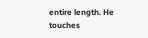entire length. He touches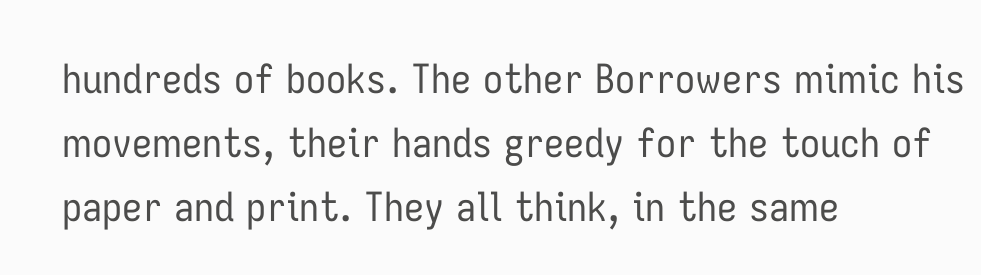hundreds of books. The other Borrowers mimic his movements, their hands greedy for the touch of paper and print. They all think, in the same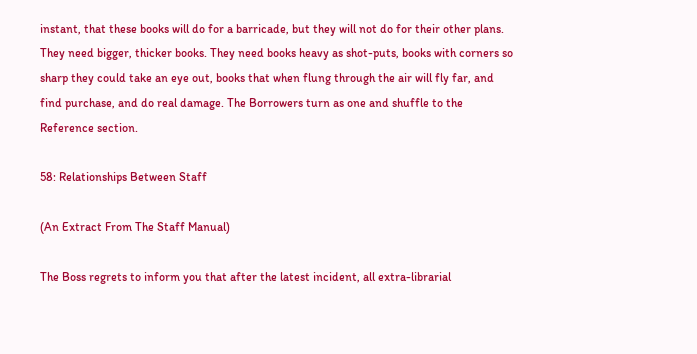instant, that these books will do for a barricade, but they will not do for their other plans. They need bigger, thicker books. They need books heavy as shot-puts, books with corners so sharp they could take an eye out, books that when flung through the air will fly far, and find purchase, and do real damage. The Borrowers turn as one and shuffle to the Reference section.

58: Relationships Between Staff

(An Extract From The Staff Manual)

The Boss regrets to inform you that after the latest incident, all extra-librarial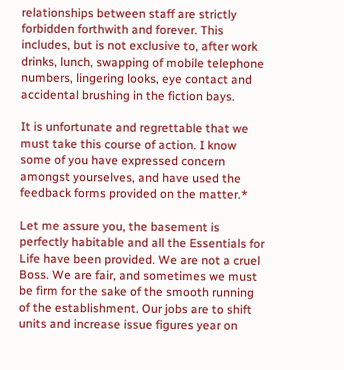relationships between staff are strictly forbidden forthwith and forever. This includes, but is not exclusive to, after work drinks, lunch, swapping of mobile telephone numbers, lingering looks, eye contact and accidental brushing in the fiction bays.

It is unfortunate and regrettable that we must take this course of action. I know some of you have expressed concern amongst yourselves, and have used the feedback forms provided on the matter.*

Let me assure you, the basement is perfectly habitable and all the Essentials for Life have been provided. We are not a cruel Boss. We are fair, and sometimes we must be firm for the sake of the smooth running of the establishment. Our jobs are to shift units and increase issue figures year on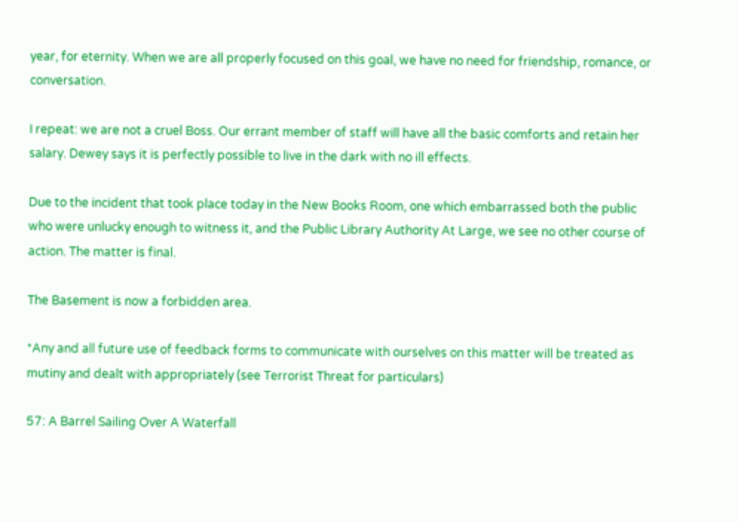year, for eternity. When we are all properly focused on this goal, we have no need for friendship, romance, or conversation.

I repeat: we are not a cruel Boss. Our errant member of staff will have all the basic comforts and retain her salary. Dewey says it is perfectly possible to live in the dark with no ill effects.

Due to the incident that took place today in the New Books Room, one which embarrassed both the public who were unlucky enough to witness it, and the Public Library Authority At Large, we see no other course of action. The matter is final.

The Basement is now a forbidden area.

*Any and all future use of feedback forms to communicate with ourselves on this matter will be treated as mutiny and dealt with appropriately (see Terrorist Threat for particulars)

57: A Barrel Sailing Over A Waterfall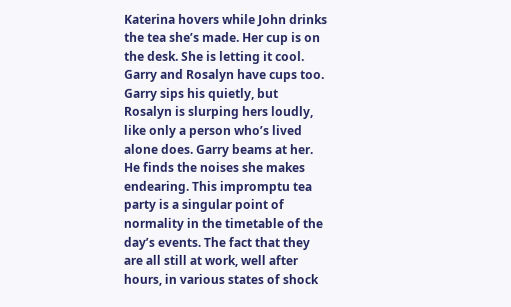Katerina hovers while John drinks the tea she’s made. Her cup is on the desk. She is letting it cool. Garry and Rosalyn have cups too. Garry sips his quietly, but Rosalyn is slurping hers loudly, like only a person who’s lived alone does. Garry beams at her. He finds the noises she makes endearing. This impromptu tea party is a singular point of normality in the timetable of the day’s events. The fact that they are all still at work, well after hours, in various states of shock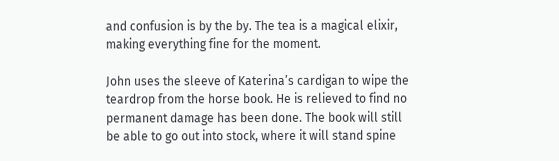and confusion is by the by. The tea is a magical elixir, making everything fine for the moment.

John uses the sleeve of Katerina’s cardigan to wipe the teardrop from the horse book. He is relieved to find no permanent damage has been done. The book will still be able to go out into stock, where it will stand spine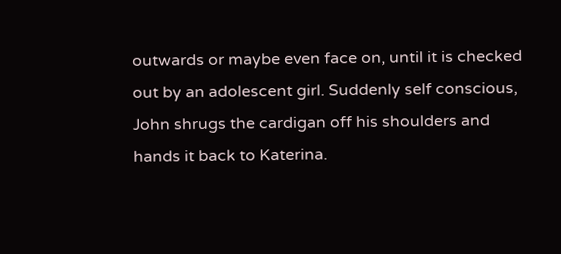outwards or maybe even face on, until it is checked out by an adolescent girl. Suddenly self conscious, John shrugs the cardigan off his shoulders and hands it back to Katerina.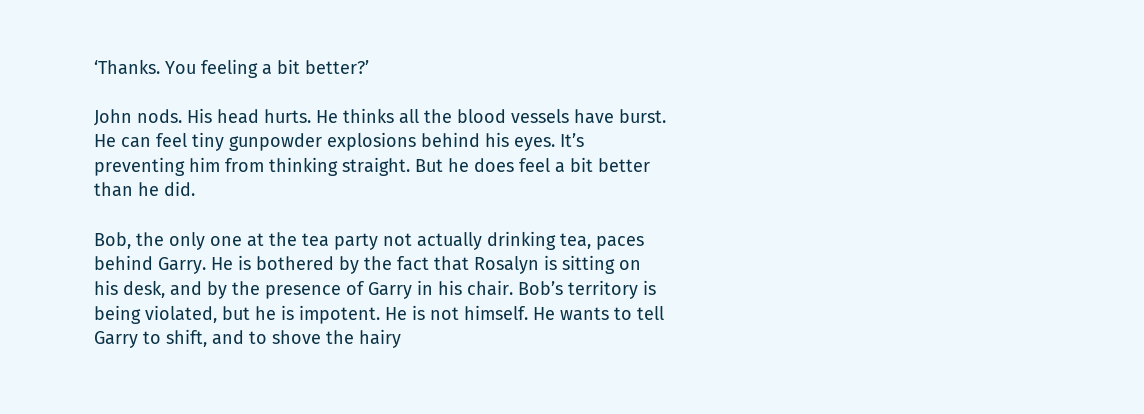‘Thanks. You feeling a bit better?’

John nods. His head hurts. He thinks all the blood vessels have burst. He can feel tiny gunpowder explosions behind his eyes. It’s preventing him from thinking straight. But he does feel a bit better than he did.

Bob, the only one at the tea party not actually drinking tea, paces behind Garry. He is bothered by the fact that Rosalyn is sitting on his desk, and by the presence of Garry in his chair. Bob’s territory is being violated, but he is impotent. He is not himself. He wants to tell Garry to shift, and to shove the hairy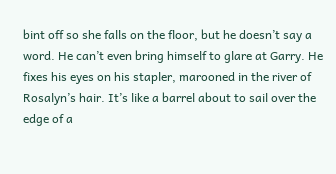bint off so she falls on the floor, but he doesn’t say a word. He can’t even bring himself to glare at Garry. He fixes his eyes on his stapler, marooned in the river of Rosalyn’s hair. It’s like a barrel about to sail over the edge of a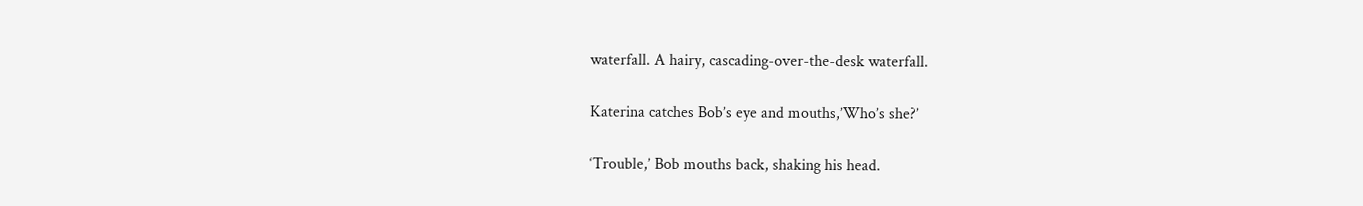waterfall. A hairy, cascading-over-the-desk waterfall.

Katerina catches Bob’s eye and mouths,’Who’s she?’

‘Trouble,’ Bob mouths back, shaking his head.